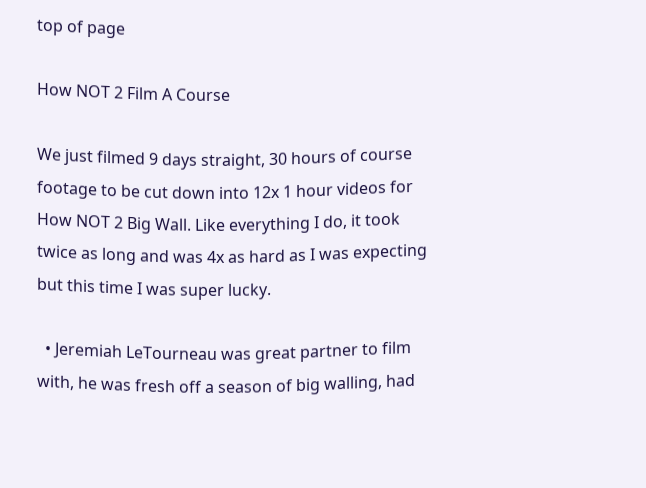top of page

How NOT 2 Film A Course

We just filmed 9 days straight, 30 hours of course footage to be cut down into 12x 1 hour videos for How NOT 2 Big Wall. Like everything I do, it took twice as long and was 4x as hard as I was expecting but this time I was super lucky.

  • Jeremiah LeTourneau was great partner to film with, he was fresh off a season of big walling, had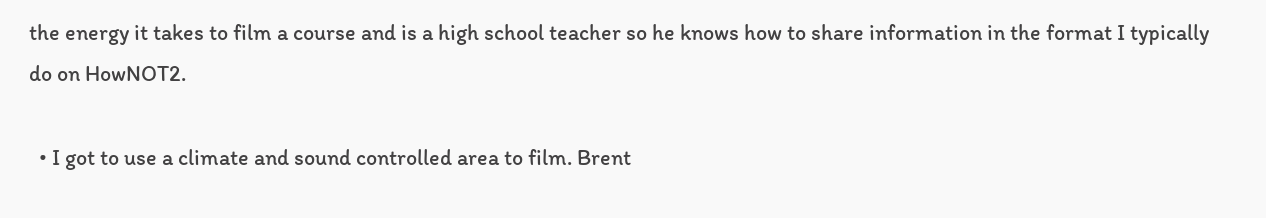the energy it takes to film a course and is a high school teacher so he knows how to share information in the format I typically do on HowNOT2.

  • I got to use a climate and sound controlled area to film. Brent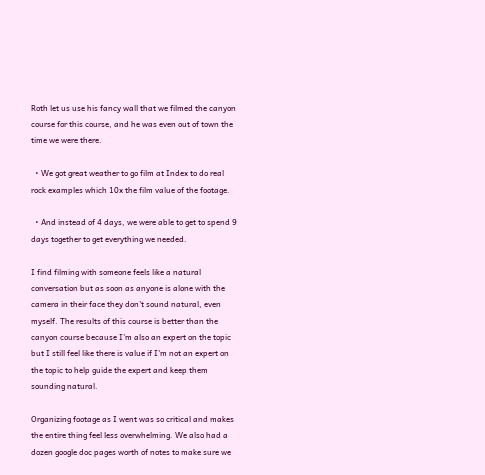Roth let us use his fancy wall that we filmed the canyon course for this course, and he was even out of town the time we were there.

  • We got great weather to go film at Index to do real rock examples which 10x the film value of the footage.

  • And instead of 4 days, we were able to get to spend 9 days together to get everything we needed.

I find filming with someone feels like a natural conversation but as soon as anyone is alone with the camera in their face they don't sound natural, even myself. The results of this course is better than the canyon course because I'm also an expert on the topic but I still feel like there is value if I'm not an expert on the topic to help guide the expert and keep them sounding natural.

Organizing footage as I went was so critical and makes the entire thing feel less overwhelming. We also had a dozen google doc pages worth of notes to make sure we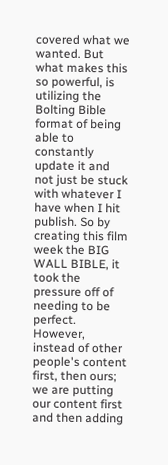covered what we wanted. But what makes this so powerful, is utilizing the Bolting Bible format of being able to constantly update it and not just be stuck with whatever I have when I hit publish. So by creating this film week the BIG WALL BIBLE, it took the pressure off of needing to be perfect. However, instead of other people's content first, then ours; we are putting our content first and then adding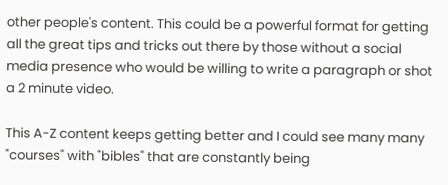other people's content. This could be a powerful format for getting all the great tips and tricks out there by those without a social media presence who would be willing to write a paragraph or shot a 2 minute video.

This A-Z content keeps getting better and I could see many many "courses" with "bibles" that are constantly being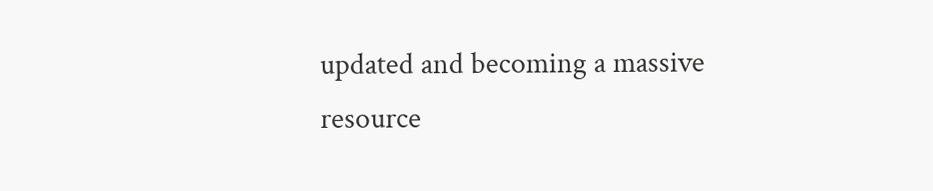updated and becoming a massive resource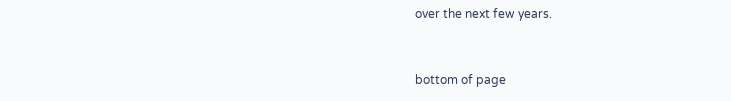over the next few years.


bottom of page